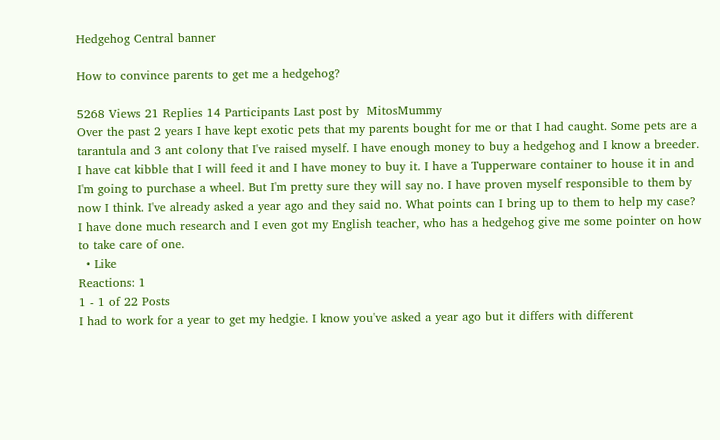Hedgehog Central banner

How to convince parents to get me a hedgehog?

5268 Views 21 Replies 14 Participants Last post by  MitosMummy
Over the past 2 years I have kept exotic pets that my parents bought for me or that I had caught. Some pets are a tarantula and 3 ant colony that I've raised myself. I have enough money to buy a hedgehog and I know a breeder. I have cat kibble that I will feed it and I have money to buy it. I have a Tupperware container to house it in and I'm going to purchase a wheel. But I'm pretty sure they will say no. I have proven myself responsible to them by now I think. I've already asked a year ago and they said no. What points can I bring up to them to help my case? I have done much research and I even got my English teacher, who has a hedgehog give me some pointer on how to take care of one.
  • Like
Reactions: 1
1 - 1 of 22 Posts
I had to work for a year to get my hedgie. I know you've asked a year ago but it differs with different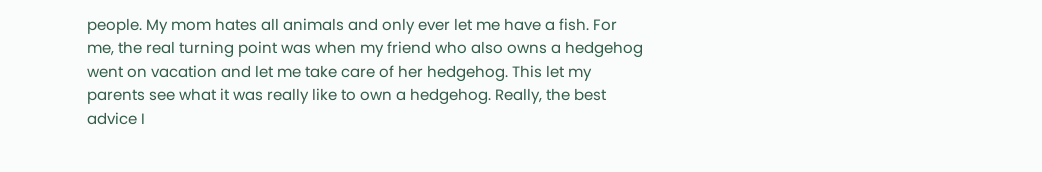people. My mom hates all animals and only ever let me have a fish. For me, the real turning point was when my friend who also owns a hedgehog went on vacation and let me take care of her hedgehog. This let my parents see what it was really like to own a hedgehog. Really, the best advice I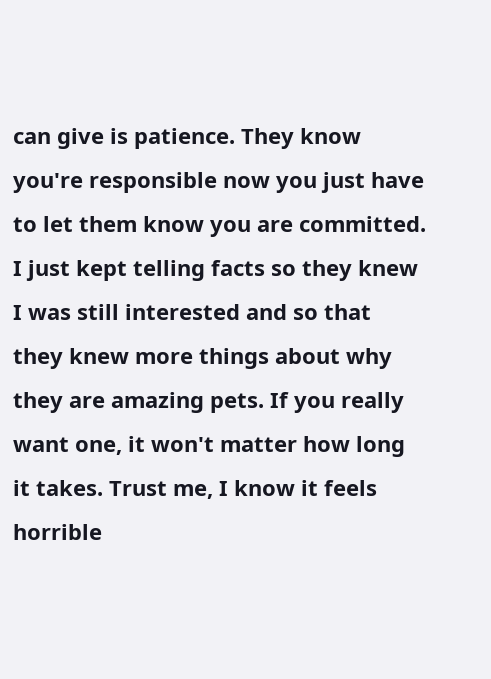can give is patience. They know you're responsible now you just have to let them know you are committed. I just kept telling facts so they knew I was still interested and so that they knew more things about why they are amazing pets. If you really want one, it won't matter how long it takes. Trust me, I know it feels horrible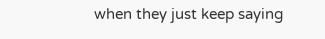when they just keep saying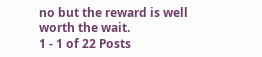no but the reward is well worth the wait.
1 - 1 of 22 Posts